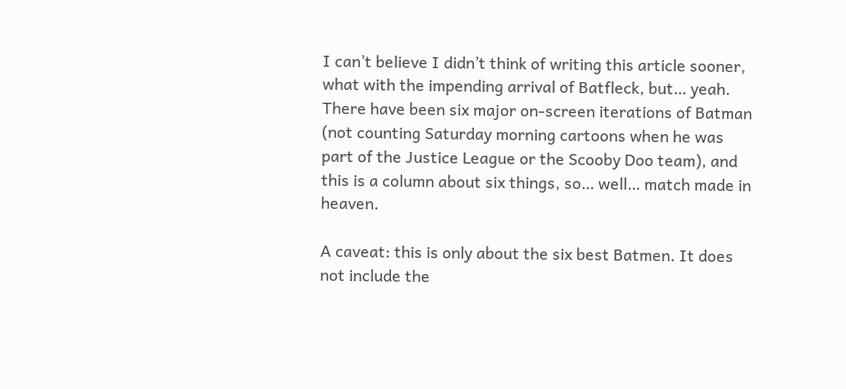I can’t believe I didn’t think of writing this article sooner, what with the impending arrival of Batfleck, but… yeah. There have been six major on-screen iterations of Batman (not counting Saturday morning cartoons when he was part of the Justice League or the Scooby Doo team), and this is a column about six things, so… well… match made in heaven.

A caveat: this is only about the six best Batmen. It does not include the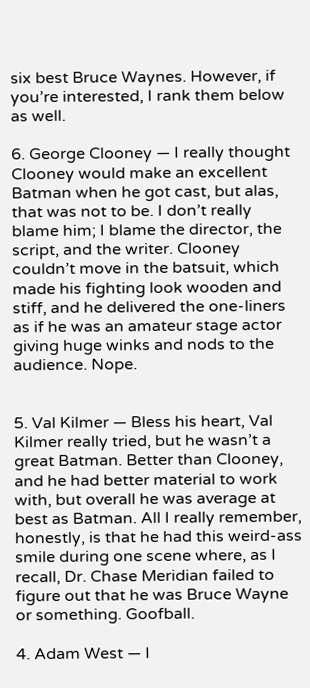six best Bruce Waynes. However, if you’re interested, I rank them below as well.

6. George Clooney — I really thought Clooney would make an excellent Batman when he got cast, but alas, that was not to be. I don’t really blame him; I blame the director, the script, and the writer. Clooney couldn’t move in the batsuit, which made his fighting look wooden and stiff, and he delivered the one-liners as if he was an amateur stage actor giving huge winks and nods to the audience. Nope.


5. Val Kilmer — Bless his heart, Val Kilmer really tried, but he wasn’t a great Batman. Better than Clooney, and he had better material to work with, but overall he was average at best as Batman. All I really remember, honestly, is that he had this weird-ass smile during one scene where, as I recall, Dr. Chase Meridian failed to figure out that he was Bruce Wayne or something. Goofball.

4. Adam West — I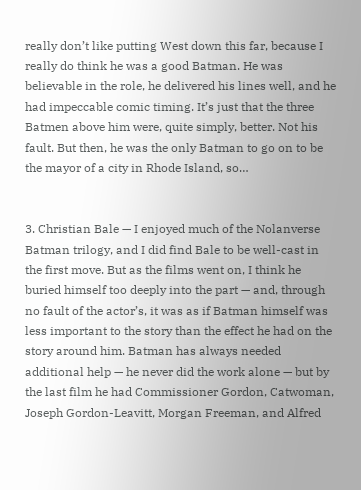really don’t like putting West down this far, because I really do think he was a good Batman. He was believable in the role, he delivered his lines well, and he had impeccable comic timing. It’s just that the three Batmen above him were, quite simply, better. Not his fault. But then, he was the only Batman to go on to be the mayor of a city in Rhode Island, so…


3. Christian Bale — I enjoyed much of the Nolanverse Batman trilogy, and I did find Bale to be well-cast in the first move. But as the films went on, I think he buried himself too deeply into the part — and, through no fault of the actor’s, it was as if Batman himself was less important to the story than the effect he had on the story around him. Batman has always needed additional help — he never did the work alone — but by the last film he had Commissioner Gordon, Catwoman, Joseph Gordon-Leavitt, Morgan Freeman, and Alfred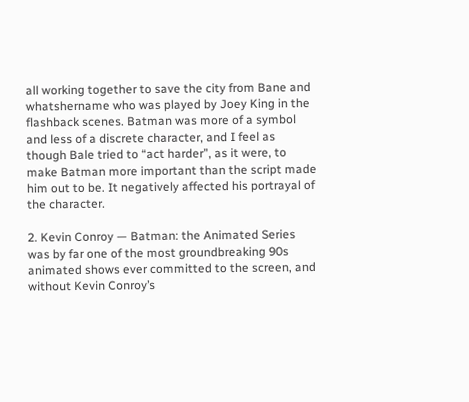all working together to save the city from Bane and whatshername who was played by Joey King in the flashback scenes. Batman was more of a symbol and less of a discrete character, and I feel as though Bale tried to “act harder”, as it were, to make Batman more important than the script made him out to be. It negatively affected his portrayal of the character.

2. Kevin Conroy — Batman: the Animated Series was by far one of the most groundbreaking 90s animated shows ever committed to the screen, and without Kevin Conroy’s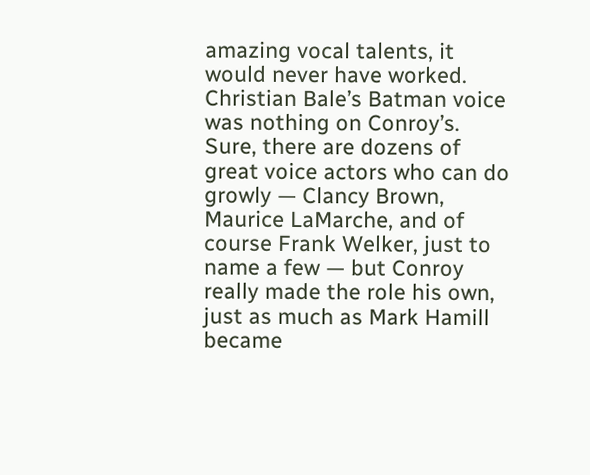amazing vocal talents, it would never have worked. Christian Bale’s Batman voice was nothing on Conroy’s. Sure, there are dozens of great voice actors who can do growly — Clancy Brown, Maurice LaMarche, and of course Frank Welker, just to name a few — but Conroy really made the role his own, just as much as Mark Hamill became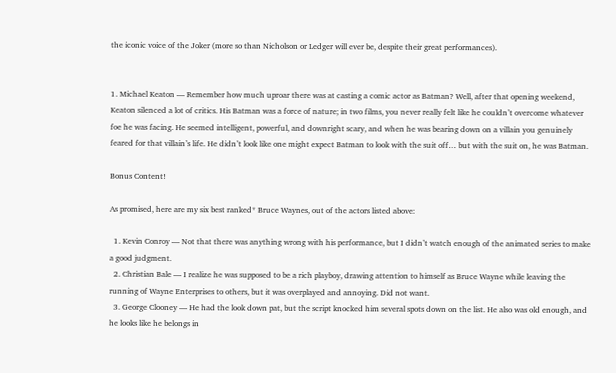the iconic voice of the Joker (more so than Nicholson or Ledger will ever be, despite their great performances).


1. Michael Keaton — Remember how much uproar there was at casting a comic actor as Batman? Well, after that opening weekend, Keaton silenced a lot of critics. His Batman was a force of nature; in two films, you never really felt like he couldn’t overcome whatever foe he was facing. He seemed intelligent, powerful, and downright scary, and when he was bearing down on a villain you genuinely feared for that villain’s life. He didn’t look like one might expect Batman to look with the suit off… but with the suit on, he was Batman.

Bonus Content!

As promised, here are my six best ranked* Bruce Waynes, out of the actors listed above:

  1. Kevin Conroy — Not that there was anything wrong with his performance, but I didn’t watch enough of the animated series to make a good judgment.
  2. Christian Bale — I realize he was supposed to be a rich playboy, drawing attention to himself as Bruce Wayne while leaving the running of Wayne Enterprises to others, but it was overplayed and annoying. Did not want.
  3. George Clooney — He had the look down pat, but the script knocked him several spots down on the list. He also was old enough, and he looks like he belongs in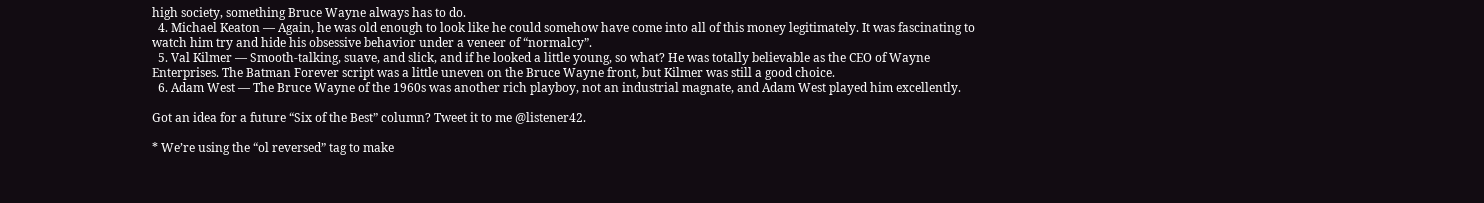high society, something Bruce Wayne always has to do.
  4. Michael Keaton — Again, he was old enough to look like he could somehow have come into all of this money legitimately. It was fascinating to watch him try and hide his obsessive behavior under a veneer of “normalcy”.
  5. Val Kilmer — Smooth-talking, suave, and slick, and if he looked a little young, so what? He was totally believable as the CEO of Wayne Enterprises. The Batman Forever script was a little uneven on the Bruce Wayne front, but Kilmer was still a good choice.
  6. Adam West — The Bruce Wayne of the 1960s was another rich playboy, not an industrial magnate, and Adam West played him excellently.

Got an idea for a future “Six of the Best” column? Tweet it to me @listener42.

* We’re using the “ol reversed” tag to make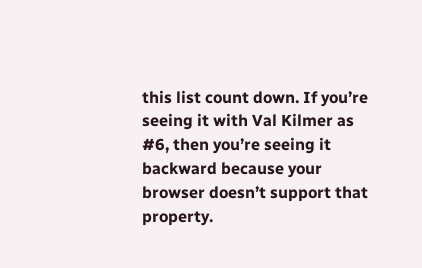this list count down. If you’re seeing it with Val Kilmer as #6, then you’re seeing it backward because your browser doesn’t support that property.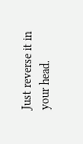Just reverse it in your head.